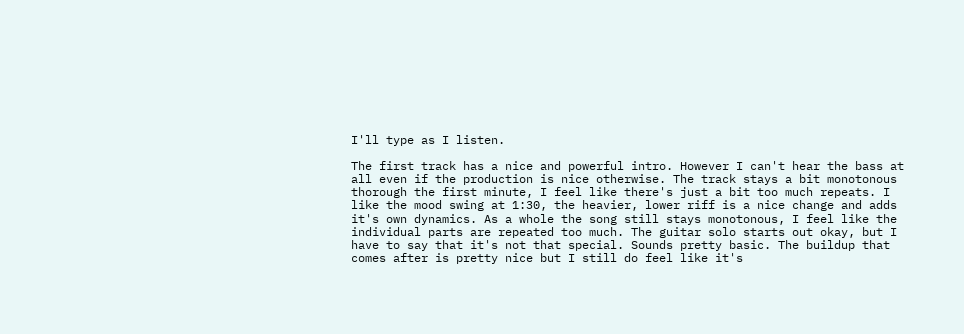I'll type as I listen.

The first track has a nice and powerful intro. However I can't hear the bass at all even if the production is nice otherwise. The track stays a bit monotonous thorough the first minute, I feel like there's just a bit too much repeats. I like the mood swing at 1:30, the heavier, lower riff is a nice change and adds it's own dynamics. As a whole the song still stays monotonous, I feel like the individual parts are repeated too much. The guitar solo starts out okay, but I have to say that it's not that special. Sounds pretty basic. The buildup that comes after is pretty nice but I still do feel like it's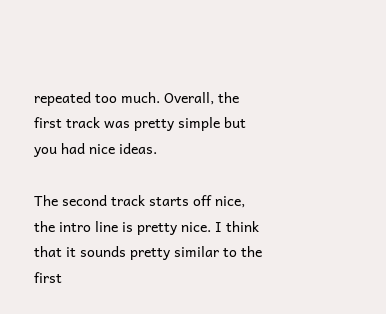repeated too much. Overall, the first track was pretty simple but you had nice ideas.

The second track starts off nice, the intro line is pretty nice. I think that it sounds pretty similar to the first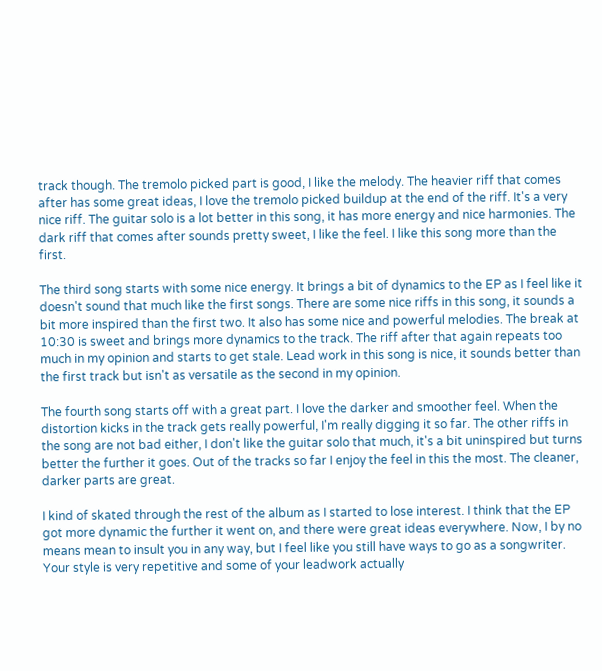track though. The tremolo picked part is good, I like the melody. The heavier riff that comes after has some great ideas, I love the tremolo picked buildup at the end of the riff. It's a very nice riff. The guitar solo is a lot better in this song, it has more energy and nice harmonies. The dark riff that comes after sounds pretty sweet, I like the feel. I like this song more than the first.

The third song starts with some nice energy. It brings a bit of dynamics to the EP as I feel like it doesn't sound that much like the first songs. There are some nice riffs in this song, it sounds a bit more inspired than the first two. It also has some nice and powerful melodies. The break at 10:30 is sweet and brings more dynamics to the track. The riff after that again repeats too much in my opinion and starts to get stale. Lead work in this song is nice, it sounds better than the first track but isn't as versatile as the second in my opinion.

The fourth song starts off with a great part. I love the darker and smoother feel. When the distortion kicks in the track gets really powerful, I'm really digging it so far. The other riffs in the song are not bad either, I don't like the guitar solo that much, it's a bit uninspired but turns better the further it goes. Out of the tracks so far I enjoy the feel in this the most. The cleaner, darker parts are great.

I kind of skated through the rest of the album as I started to lose interest. I think that the EP got more dynamic the further it went on, and there were great ideas everywhere. Now, I by no means mean to insult you in any way, but I feel like you still have ways to go as a songwriter. Your style is very repetitive and some of your leadwork actually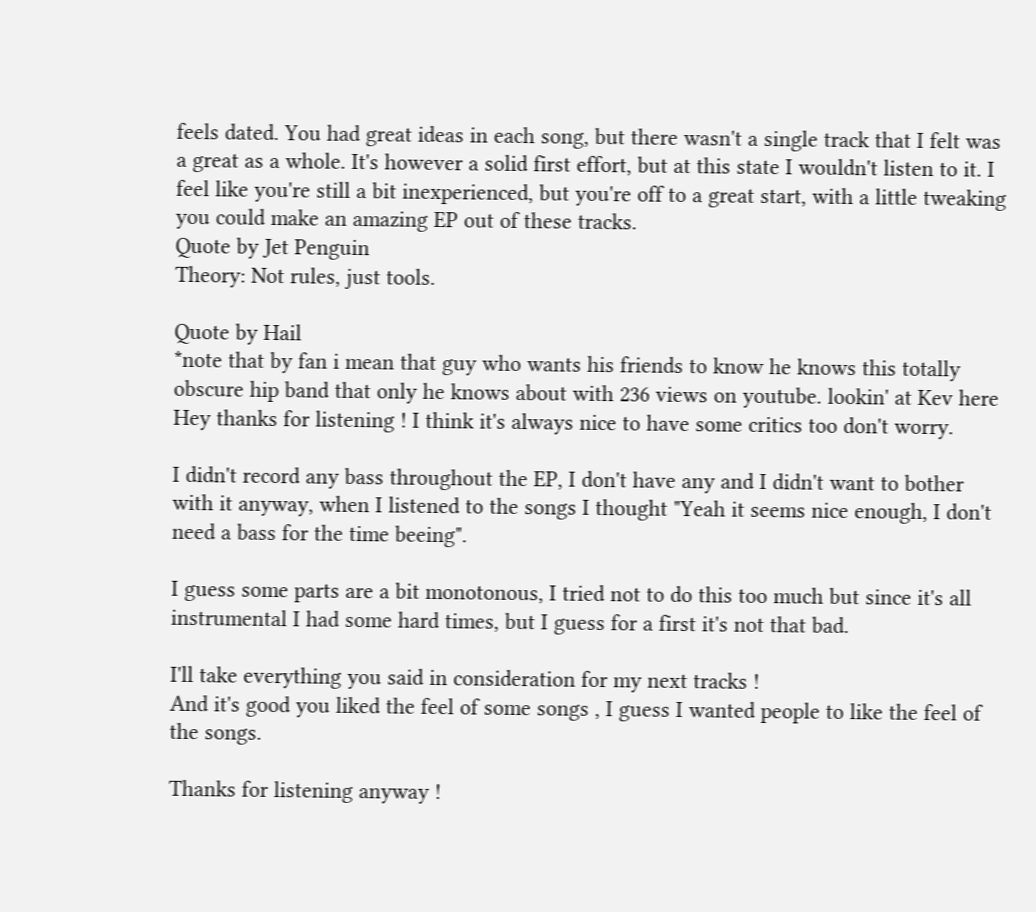feels dated. You had great ideas in each song, but there wasn't a single track that I felt was a great as a whole. It's however a solid first effort, but at this state I wouldn't listen to it. I feel like you're still a bit inexperienced, but you're off to a great start, with a little tweaking you could make an amazing EP out of these tracks.
Quote by Jet Penguin
Theory: Not rules, just tools.

Quote by Hail
*note that by fan i mean that guy who wants his friends to know he knows this totally obscure hip band that only he knows about with 236 views on youtube. lookin' at Kev here
Hey thanks for listening ! I think it's always nice to have some critics too don't worry.

I didn't record any bass throughout the EP, I don't have any and I didn't want to bother with it anyway, when I listened to the songs I thought "Yeah it seems nice enough, I don't need a bass for the time beeing".

I guess some parts are a bit monotonous, I tried not to do this too much but since it's all instrumental I had some hard times, but I guess for a first it's not that bad.

I'll take everything you said in consideration for my next tracks !
And it's good you liked the feel of some songs , I guess I wanted people to like the feel of the songs.

Thanks for listening anyway !